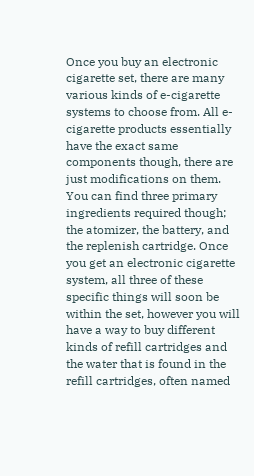Once you buy an electronic cigarette set, there are many various kinds of e-cigarette systems to choose from. All e-cigarette products essentially have the exact same components though, there are just modifications on them. You can find three primary ingredients required though; the atomizer, the battery, and the replenish cartridge. Once you get an electronic cigarette system, all three of these specific things will soon be within the set, however you will have a way to buy different kinds of refill cartridges and the water that is found in the refill cartridges, often named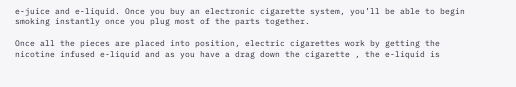e-juice and e-liquid. Once you buy an electronic cigarette system, you’ll be able to begin smoking instantly once you plug most of the parts together.

Once all the pieces are placed into position, electric cigarettes work by getting the nicotine infused e-liquid and as you have a drag down the cigarette , the e-liquid is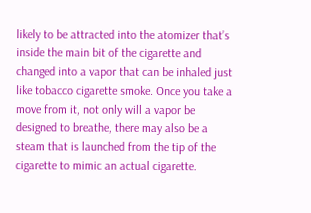likely to be attracted into the atomizer that’s inside the main bit of the cigarette and changed into a vapor that can be inhaled just like tobacco cigarette smoke. Once you take a move from it, not only will a vapor be designed to breathe, there may also be a steam that is launched from the tip of the cigarette to mimic an actual cigarette.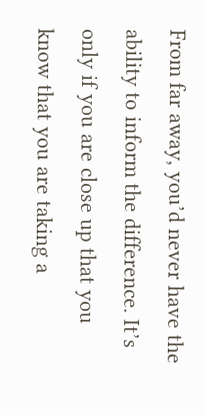From far away, you’d never have the ability to inform the difference. It’s only if you are close up that you know that you are taking a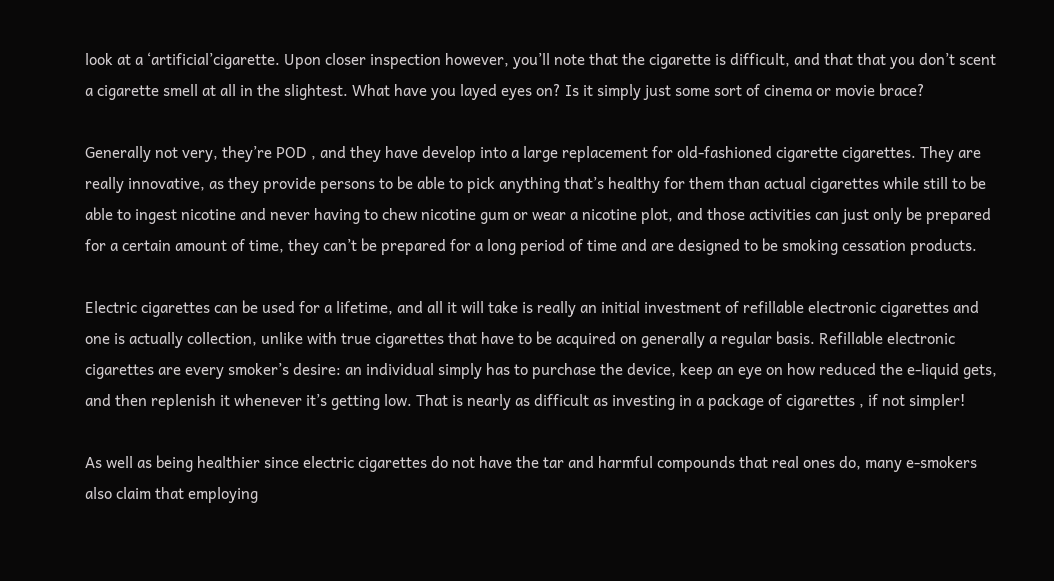look at a ‘artificial’cigarette. Upon closer inspection however, you’ll note that the cigarette is difficult, and that that you don’t scent a cigarette smell at all in the slightest. What have you layed eyes on? Is it simply just some sort of cinema or movie brace?

Generally not very, they’re POD , and they have develop into a large replacement for old-fashioned cigarette cigarettes. They are really innovative, as they provide persons to be able to pick anything that’s healthy for them than actual cigarettes while still to be able to ingest nicotine and never having to chew nicotine gum or wear a nicotine plot, and those activities can just only be prepared for a certain amount of time, they can’t be prepared for a long period of time and are designed to be smoking cessation products.

Electric cigarettes can be used for a lifetime, and all it will take is really an initial investment of refillable electronic cigarettes and one is actually collection, unlike with true cigarettes that have to be acquired on generally a regular basis. Refillable electronic cigarettes are every smoker’s desire: an individual simply has to purchase the device, keep an eye on how reduced the e-liquid gets, and then replenish it whenever it’s getting low. That is nearly as difficult as investing in a package of cigarettes , if not simpler!

As well as being healthier since electric cigarettes do not have the tar and harmful compounds that real ones do, many e-smokers also claim that employing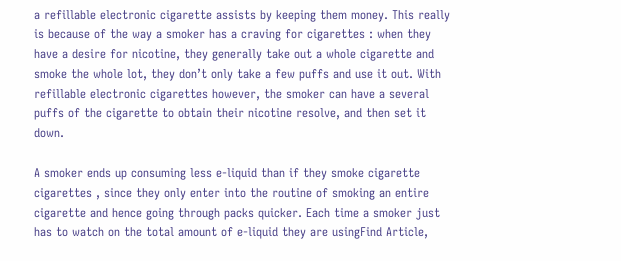a refillable electronic cigarette assists by keeping them money. This really is because of the way a smoker has a craving for cigarettes : when they have a desire for nicotine, they generally take out a whole cigarette and smoke the whole lot, they don’t only take a few puffs and use it out. With refillable electronic cigarettes however, the smoker can have a several puffs of the cigarette to obtain their nicotine resolve, and then set it down.

A smoker ends up consuming less e-liquid than if they smoke cigarette cigarettes , since they only enter into the routine of smoking an entire cigarette and hence going through packs quicker. Each time a smoker just has to watch on the total amount of e-liquid they are usingFind Article,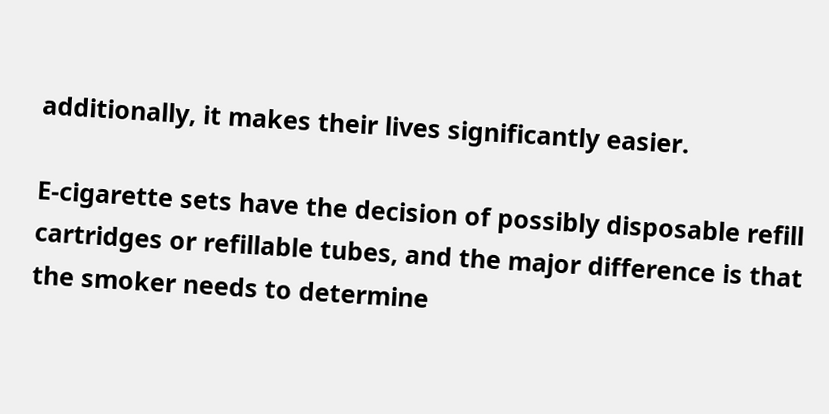additionally, it makes their lives significantly easier.

E-cigarette sets have the decision of possibly disposable refill cartridges or refillable tubes, and the major difference is that the smoker needs to determine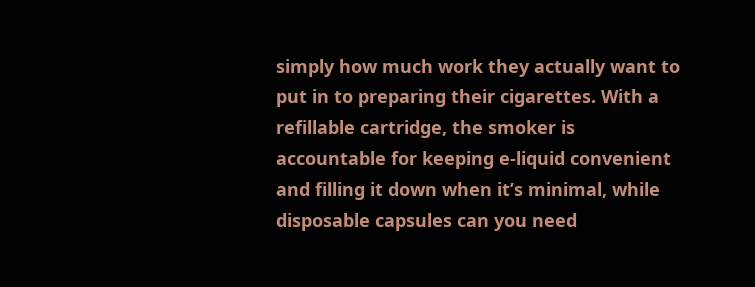simply how much work they actually want to put in to preparing their cigarettes. With a refillable cartridge, the smoker is accountable for keeping e-liquid convenient and filling it down when it’s minimal, while disposable capsules can you need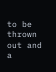to be thrown out and a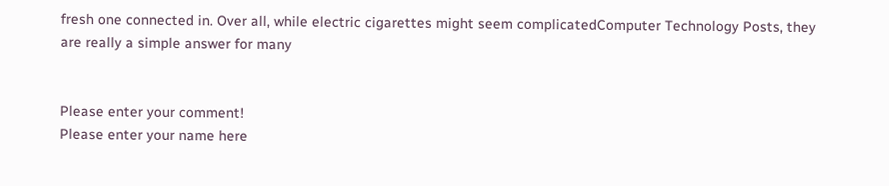fresh one connected in. Over all, while electric cigarettes might seem complicatedComputer Technology Posts, they are really a simple answer for many


Please enter your comment!
Please enter your name here